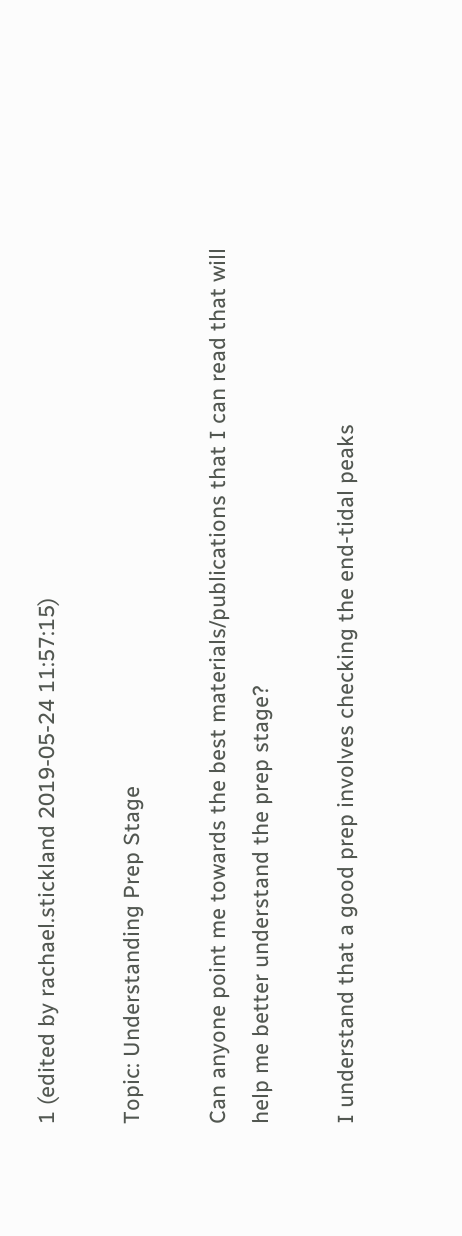1 (edited by rachael.stickland 2019-05-24 11:57:15)

Topic: Understanding Prep Stage

Can anyone point me towards the best materials/publications that I can read that will help me better understand the prep stage?

I understand that a good prep involves checking the end-tidal peaks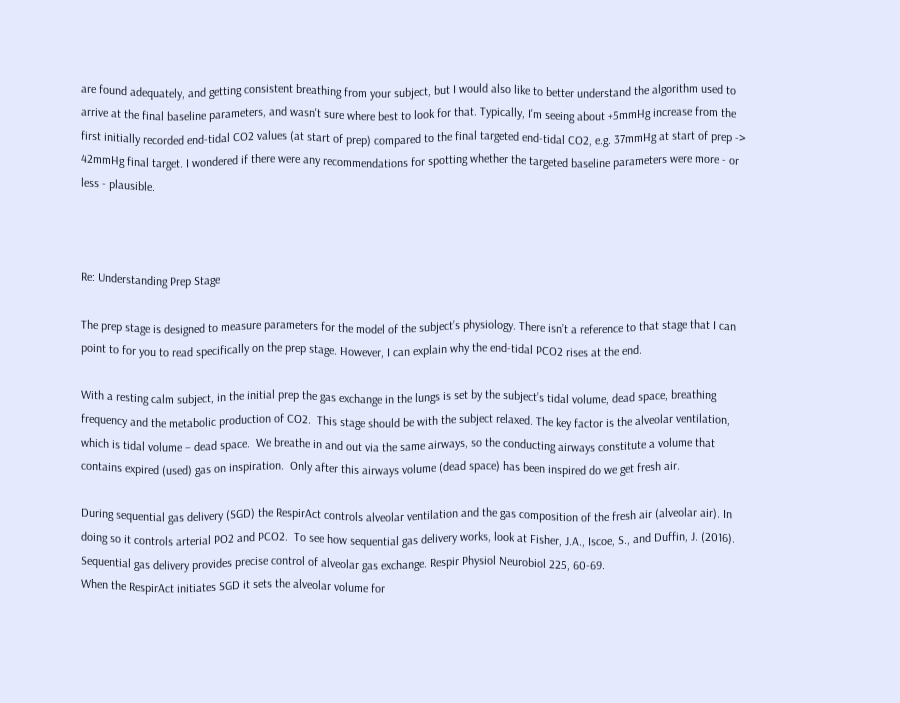are found adequately, and getting consistent breathing from your subject, but I would also like to better understand the algorithm used to arrive at the final baseline parameters, and wasn't sure where best to look for that. Typically, I'm seeing about +5mmHg increase from the first initially recorded end-tidal CO2 values (at start of prep) compared to the final targeted end-tidal CO2, e.g. 37mmHg at start of prep -> 42mmHg final target. I wondered if there were any recommendations for spotting whether the targeted baseline parameters were more - or less - plausible.



Re: Understanding Prep Stage

The prep stage is designed to measure parameters for the model of the subject’s physiology. There isn’t a reference to that stage that I can point to for you to read specifically on the prep stage. However, I can explain why the end-tidal PCO2 rises at the end.

With a resting calm subject, in the initial prep the gas exchange in the lungs is set by the subject’s tidal volume, dead space, breathing frequency and the metabolic production of CO2.  This stage should be with the subject relaxed. The key factor is the alveolar ventilation, which is tidal volume – dead space.  We breathe in and out via the same airways, so the conducting airways constitute a volume that contains expired (used) gas on inspiration.  Only after this airways volume (dead space) has been inspired do we get fresh air.

During sequential gas delivery (SGD) the RespirAct controls alveolar ventilation and the gas composition of the fresh air (alveolar air). In doing so it controls arterial PO2 and PCO2.  To see how sequential gas delivery works, look at Fisher, J.A., Iscoe, S., and Duffin, J. (2016). Sequential gas delivery provides precise control of alveolar gas exchange. Respir Physiol Neurobiol 225, 60-69.
When the RespirAct initiates SGD it sets the alveolar volume for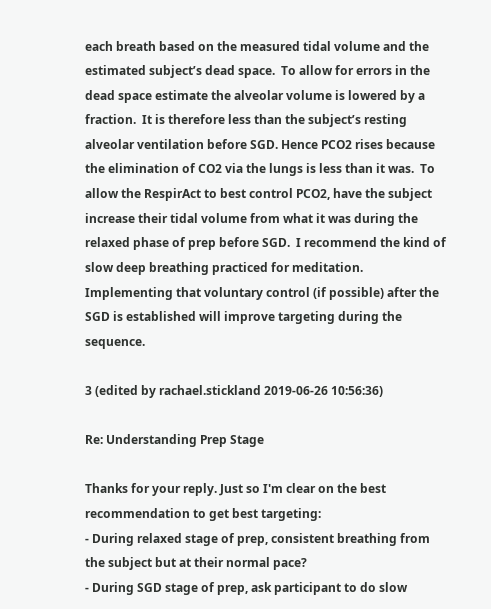each breath based on the measured tidal volume and the estimated subject’s dead space.  To allow for errors in the dead space estimate the alveolar volume is lowered by a fraction.  It is therefore less than the subject’s resting alveolar ventilation before SGD. Hence PCO2 rises because the elimination of CO2 via the lungs is less than it was.  To allow the RespirAct to best control PCO2, have the subject increase their tidal volume from what it was during the relaxed phase of prep before SGD.  I recommend the kind of slow deep breathing practiced for meditation. Implementing that voluntary control (if possible) after the SGD is established will improve targeting during the sequence.

3 (edited by rachael.stickland 2019-06-26 10:56:36)

Re: Understanding Prep Stage

Thanks for your reply. Just so I'm clear on the best recommendation to get best targeting:
- During relaxed stage of prep, consistent breathing from the subject but at their normal pace?
- During SGD stage of prep, ask participant to do slow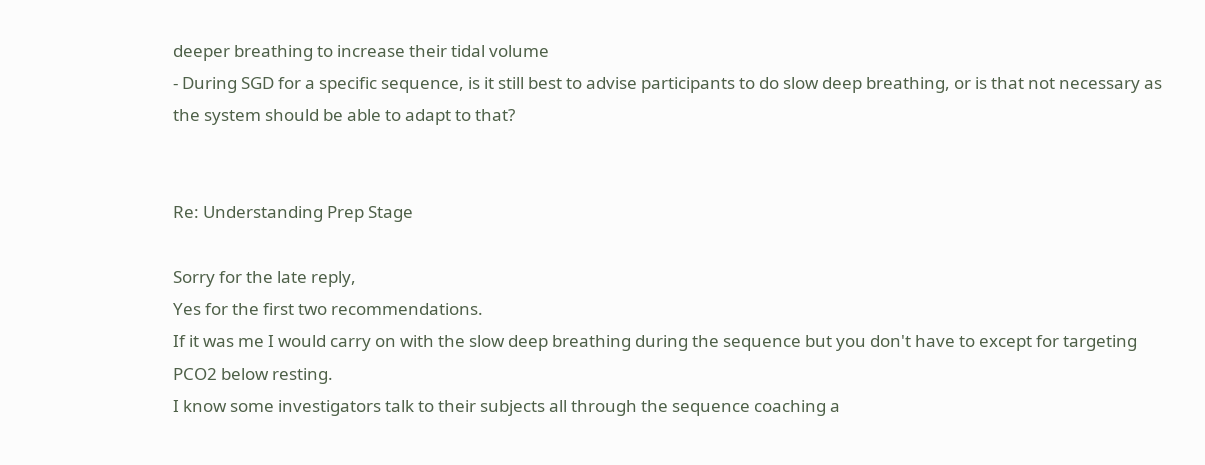deeper breathing to increase their tidal volume
- During SGD for a specific sequence, is it still best to advise participants to do slow deep breathing, or is that not necessary as the system should be able to adapt to that?


Re: Understanding Prep Stage

Sorry for the late reply,
Yes for the first two recommendations.
If it was me I would carry on with the slow deep breathing during the sequence but you don't have to except for targeting PCO2 below resting.
I know some investigators talk to their subjects all through the sequence coaching a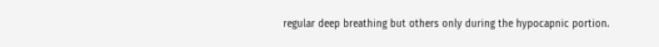regular deep breathing but others only during the hypocapnic portion.